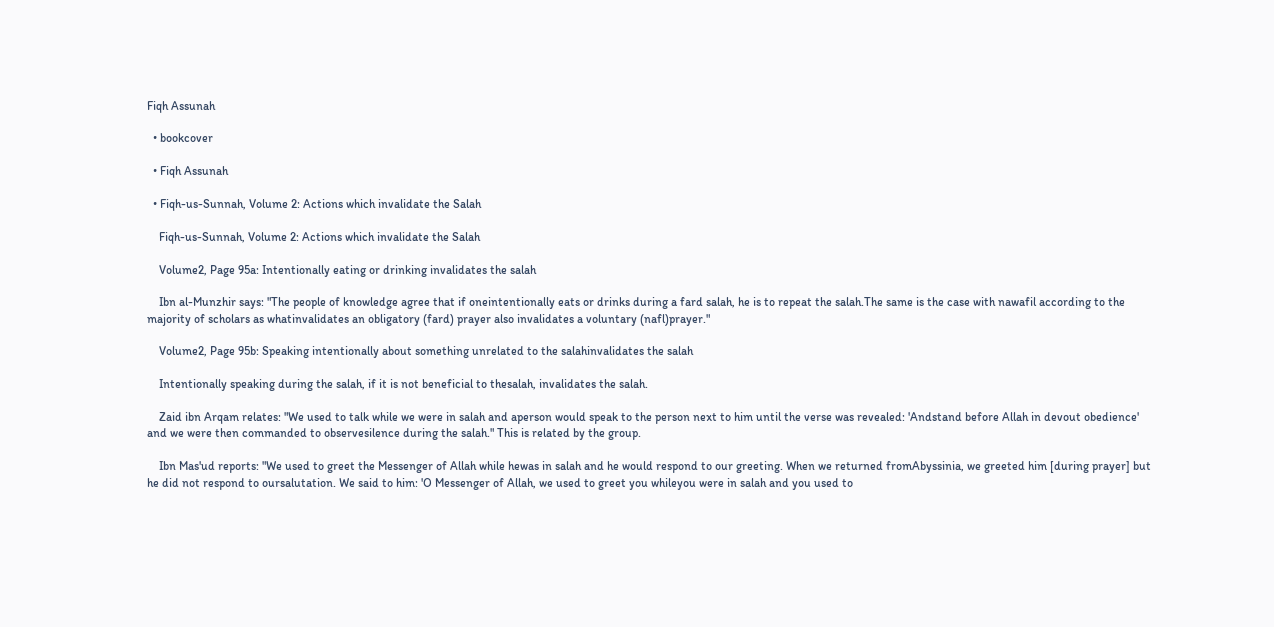Fiqh Assunah

  • bookcover

  • Fiqh Assunah

  • Fiqh-us-Sunnah, Volume 2: Actions which invalidate the Salah

    Fiqh-us-Sunnah, Volume 2: Actions which invalidate the Salah

    Volume2, Page 95a: Intentionally eating or drinking invalidates the salah

    Ibn al-Munzhir says: "The people of knowledge agree that if oneintentionally eats or drinks during a fard salah, he is to repeat the salah.The same is the case with nawafil according to the majority of scholars as whatinvalidates an obligatory (fard) prayer also invalidates a voluntary (nafl)prayer."

    Volume2, Page 95b: Speaking intentionally about something unrelated to the salahinvalidates the salah

    Intentionally speaking during the salah, if it is not beneficial to thesalah, invalidates the salah.

    Zaid ibn Arqam relates: "We used to talk while we were in salah and aperson would speak to the person next to him until the verse was revealed: 'Andstand before Allah in devout obedience' and we were then commanded to observesilence during the salah." This is related by the group.

    Ibn Mas'ud reports: "We used to greet the Messenger of Allah while hewas in salah and he would respond to our greeting. When we returned fromAbyssinia, we greeted him [during prayer] but he did not respond to oursalutation. We said to him: 'O Messenger of Allah, we used to greet you whileyou were in salah and you used to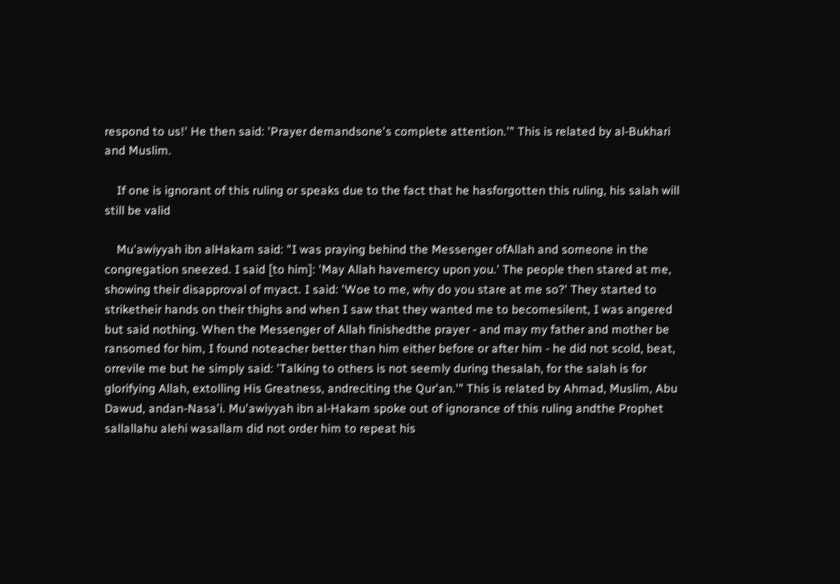respond to us!' He then said: 'Prayer demandsone's complete attention.'" This is related by al-Bukhari and Muslim.

    If one is ignorant of this ruling or speaks due to the fact that he hasforgotten this ruling, his salah will still be valid

    Mu'awiyyah ibn alHakam said: "I was praying behind the Messenger ofAllah and someone in the congregation sneezed. I said [to him]: 'May Allah havemercy upon you.' The people then stared at me, showing their disapproval of myact. I said: 'Woe to me, why do you stare at me so?' They started to striketheir hands on their thighs and when I saw that they wanted me to becomesilent, I was angered but said nothing. When the Messenger of Allah finishedthe prayer - and may my father and mother be ransomed for him, I found noteacher better than him either before or after him - he did not scold, beat, orrevile me but he simply said: 'Talking to others is not seemly during thesalah, for the salah is for glorifying Allah, extolling His Greatness, andreciting the Qur'an.'" This is related by Ahmad, Muslim, Abu Dawud, andan-Nasa'i. Mu'awiyyah ibn al-Hakam spoke out of ignorance of this ruling andthe Prophet sallallahu alehi wasallam did not order him to repeat his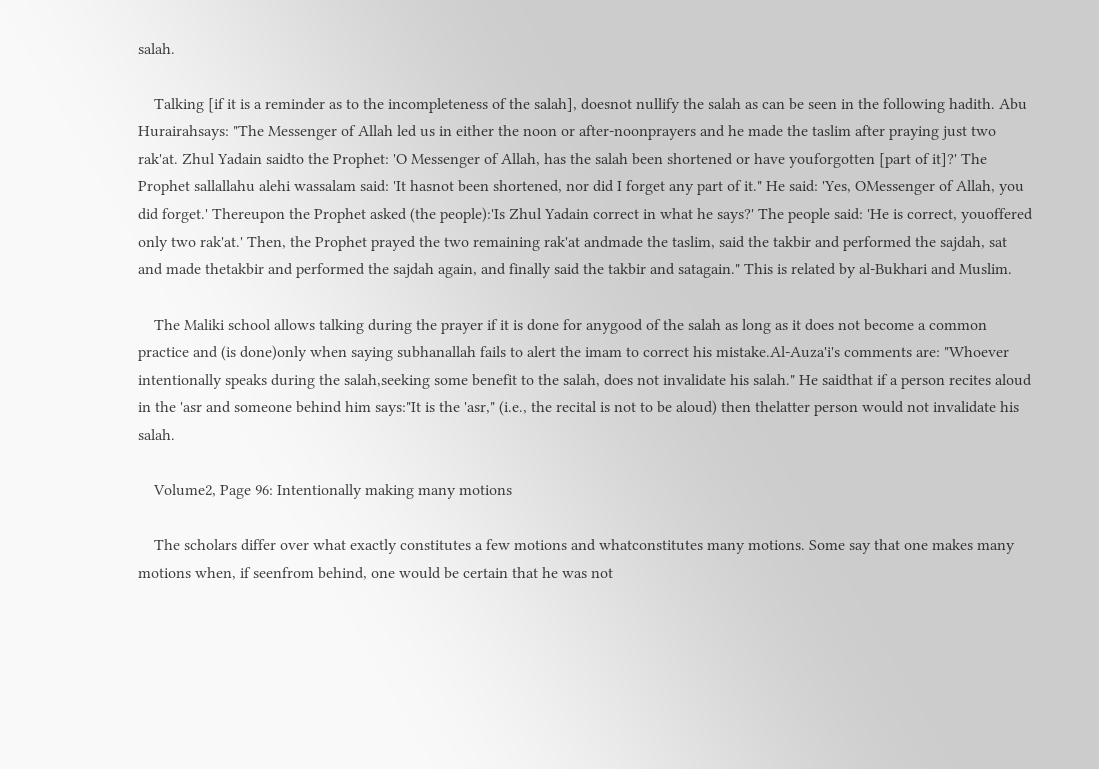salah.

    Talking [if it is a reminder as to the incompleteness of the salah], doesnot nullify the salah as can be seen in the following hadith. Abu Hurairahsays: "The Messenger of Allah led us in either the noon or after-noonprayers and he made the taslim after praying just two rak'at. Zhul Yadain saidto the Prophet: 'O Messenger of Allah, has the salah been shortened or have youforgotten [part of it]?' The Prophet sallallahu alehi wassalam said: 'It hasnot been shortened, nor did I forget any part of it." He said: 'Yes, OMessenger of Allah, you did forget.' Thereupon the Prophet asked (the people):'Is Zhul Yadain correct in what he says?' The people said: 'He is correct, youoffered only two rak'at.' Then, the Prophet prayed the two remaining rak'at andmade the taslim, said the takbir and performed the sajdah, sat and made thetakbir and performed the sajdah again, and finally said the takbir and satagain." This is related by al-Bukhari and Muslim.

    The Maliki school allows talking during the prayer if it is done for anygood of the salah as long as it does not become a common practice and (is done)only when saying subhanallah fails to alert the imam to correct his mistake.Al-Auza'i's comments are: "Whoever intentionally speaks during the salah,seeking some benefit to the salah, does not invalidate his salah." He saidthat if a person recites aloud in the 'asr and someone behind him says:"It is the 'asr," (i.e., the recital is not to be aloud) then thelatter person would not invalidate his salah.

    Volume2, Page 96: Intentionally making many motions

    The scholars differ over what exactly constitutes a few motions and whatconstitutes many motions. Some say that one makes many motions when, if seenfrom behind, one would be certain that he was not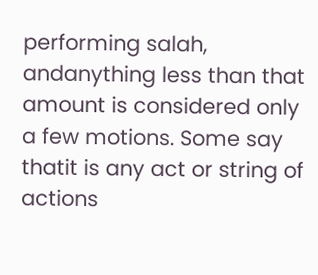performing salah, andanything less than that amount is considered only a few motions. Some say thatit is any act or string of actions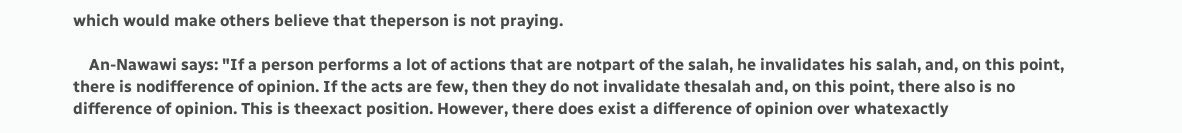which would make others believe that theperson is not praying.

    An-Nawawi says: "If a person performs a lot of actions that are notpart of the salah, he invalidates his salah, and, on this point, there is nodifference of opinion. If the acts are few, then they do not invalidate thesalah and, on this point, there also is no difference of opinion. This is theexact position. However, there does exist a difference of opinion over whatexactly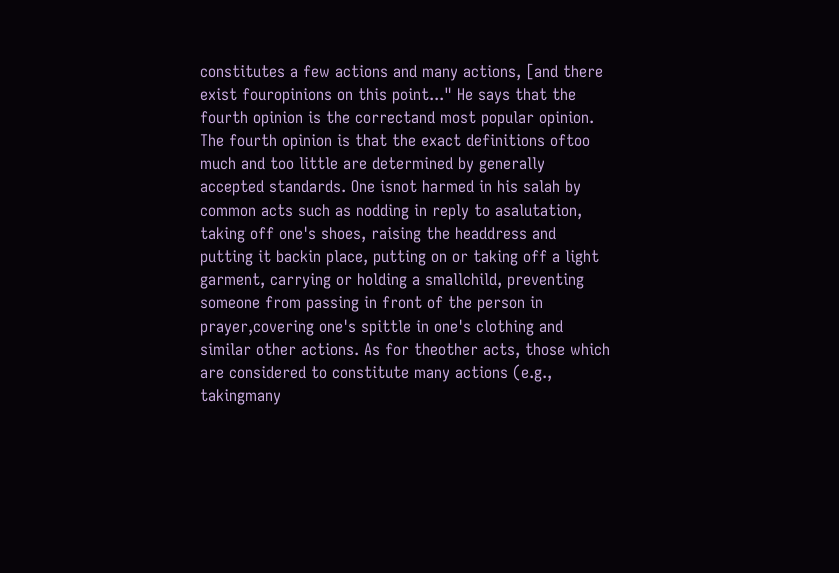constitutes a few actions and many actions, [and there exist fouropinions on this point..." He says that the fourth opinion is the correctand most popular opinion. The fourth opinion is that the exact definitions oftoo much and too little are determined by generally accepted standards. One isnot harmed in his salah by common acts such as nodding in reply to asalutation, taking off one's shoes, raising the headdress and putting it backin place, putting on or taking off a light garment, carrying or holding a smallchild, preventing someone from passing in front of the person in prayer,covering one's spittle in one's clothing and similar other actions. As for theother acts, those which are considered to constitute many actions (e.g., takingmany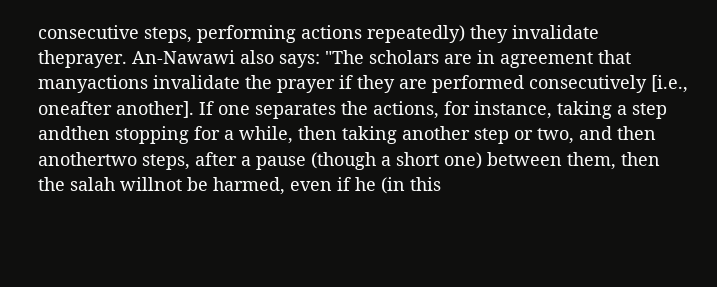consecutive steps, performing actions repeatedly) they invalidate theprayer. An-Nawawi also says: "The scholars are in agreement that manyactions invalidate the prayer if they are performed consecutively [i.e., oneafter another]. If one separates the actions, for instance, taking a step andthen stopping for a while, then taking another step or two, and then anothertwo steps, after a pause (though a short one) between them, then the salah willnot be harmed, even if he (in this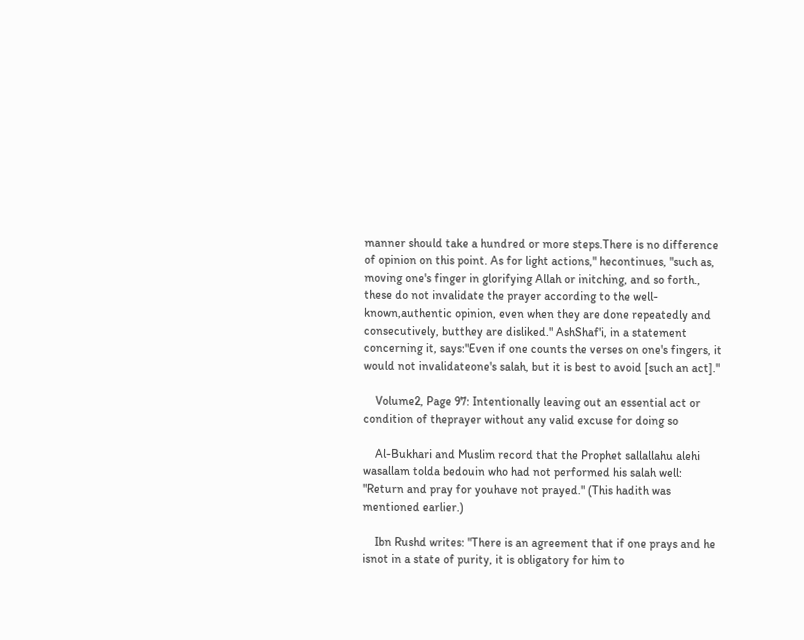manner should take a hundred or more steps.There is no difference of opinion on this point. As for light actions," hecontinues, "such as, moving one's finger in glorifying Allah or initching, and so forth., these do not invalidate the prayer according to the well-known,authentic opinion, even when they are done repeatedly and consecutively, butthey are disliked." AshShaf'i, in a statement concerning it, says:"Even if one counts the verses on one's fingers, it would not invalidateone's salah, but it is best to avoid [such an act]."

    Volume2, Page 97: Intentionally leaving out an essential act or condition of theprayer without any valid excuse for doing so

    Al-Bukhari and Muslim record that the Prophet sallallahu alehi wasallam tolda bedouin who had not performed his salah well: "Return and pray for youhave not prayed." (This hadith was mentioned earlier.)

    Ibn Rushd writes: "There is an agreement that if one prays and he isnot in a state of purity, it is obligatory for him to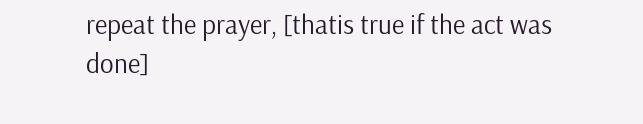repeat the prayer, [thatis true if the act was done]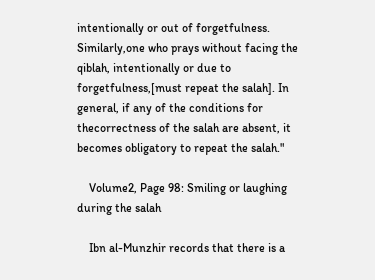intentionally or out of forgetfulness. Similarly,one who prays without facing the qiblah, intentionally or due to forgetfulness,[must repeat the salah]. In general, if any of the conditions for thecorrectness of the salah are absent, it becomes obligatory to repeat the salah."

    Volume2, Page 98: Smiling or laughing during the salah

    Ibn al-Munzhir records that there is a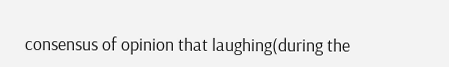consensus of opinion that laughing(during the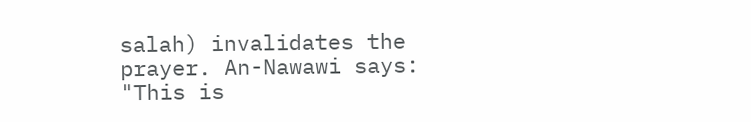salah) invalidates the prayer. An-Nawawi says: "This is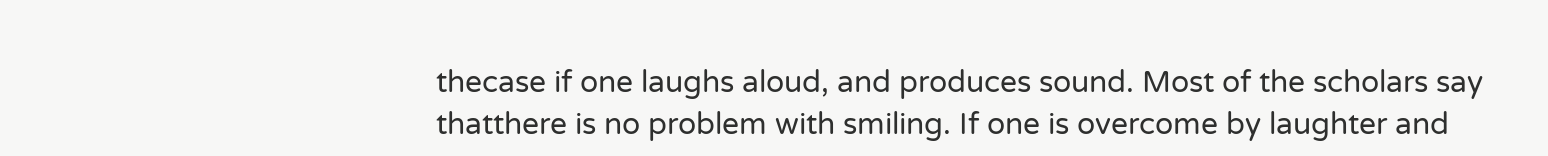thecase if one laughs aloud, and produces sound. Most of the scholars say thatthere is no problem with smiling. If one is overcome by laughter and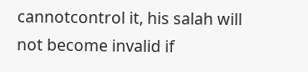cannotcontrol it, his salah will not become invalid if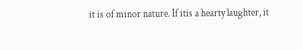it is of minor nature. If itis a hearty laughter, it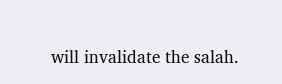will invalidate the salah.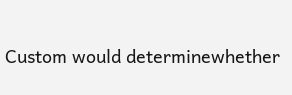Custom would determinewhether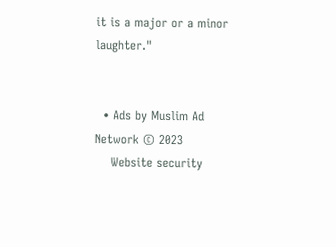it is a major or a minor laughter."


  • Ads by Muslim Ad Network © 2023
    Website security